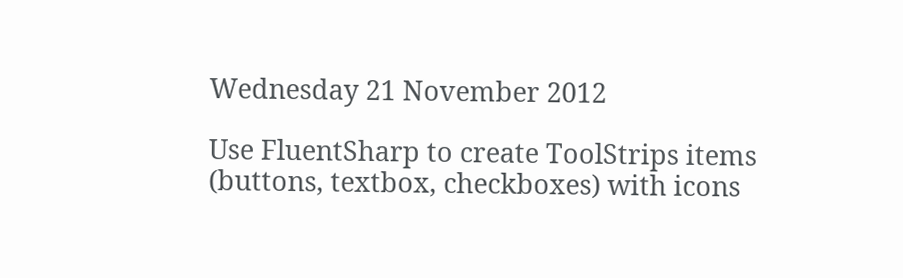Wednesday 21 November 2012

Use FluentSharp to create ToolStrips items (buttons, textbox, checkboxes) with icons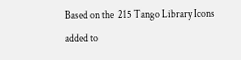Based on the  215 Tango Library Icons added to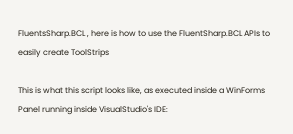FluentsSharp.BCL , here is how to use the FluentSharp.BCL APIs to easily create ToolStrips

This is what this script looks like, as executed inside a WinForms Panel running inside VisualStudio's IDE: